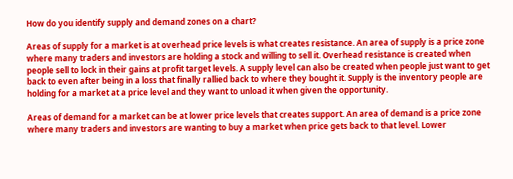How do you identify supply and demand zones on a chart?

Areas of supply for a market is at overhead price levels is what creates resistance. An area of supply is a price zone where many traders and investors are holding a stock and willing to sell it. Overhead resistance is created when people sell to lock in their gains at profit target levels. A supply level can also be created when people just want to get back to even after being in a loss that finally rallied back to where they bought it. Supply is the inventory people are holding for a market at a price level and they want to unload it when given the opportunity.

Areas of demand for a market can be at lower price levels that creates support. An area of demand is a price zone where many traders and investors are wanting to buy a market when price gets back to that level. Lower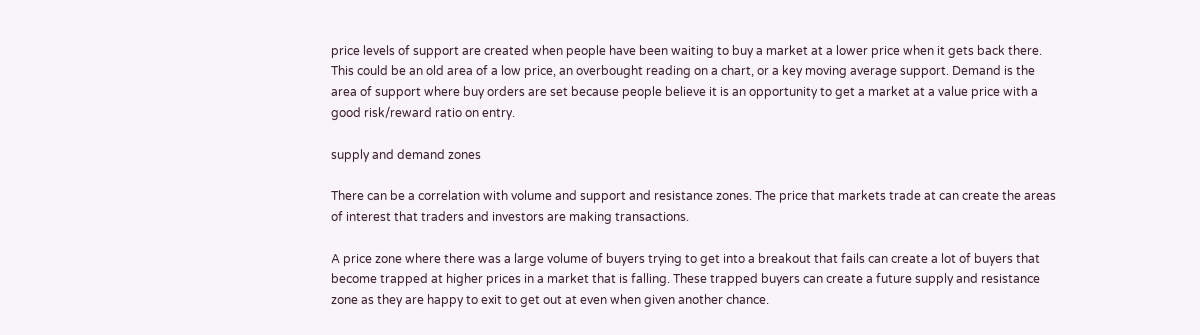price levels of support are created when people have been waiting to buy a market at a lower price when it gets back there. This could be an old area of a low price, an overbought reading on a chart, or a key moving average support. Demand is the area of support where buy orders are set because people believe it is an opportunity to get a market at a value price with a good risk/reward ratio on entry.

supply and demand zones

There can be a correlation with volume and support and resistance zones. The price that markets trade at can create the areas of interest that traders and investors are making transactions.

A price zone where there was a large volume of buyers trying to get into a breakout that fails can create a lot of buyers that become trapped at higher prices in a market that is falling. These trapped buyers can create a future supply and resistance zone as they are happy to exit to get out at even when given another chance.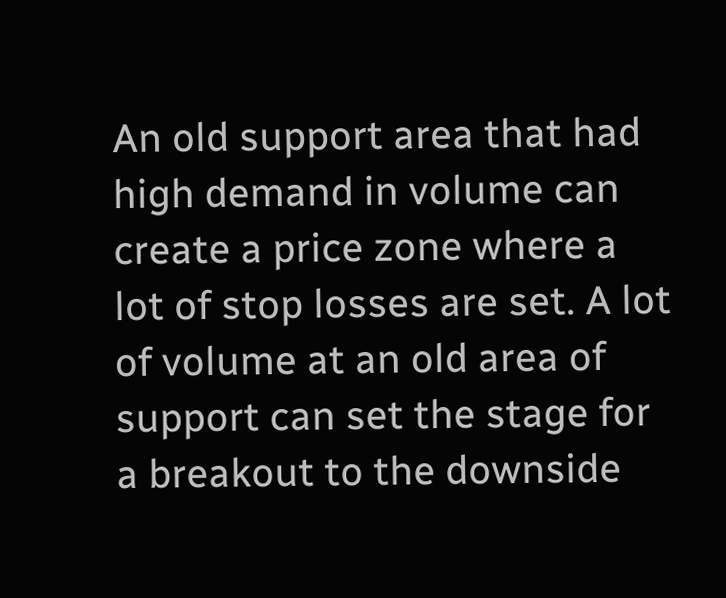An old support area that had high demand in volume can create a price zone where a lot of stop losses are set. A lot of volume at an old area of support can set the stage for a breakout to the downside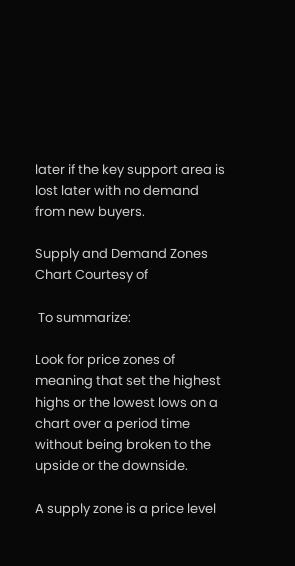later if the key support area is lost later with no demand from new buyers.

Supply and Demand Zones
Chart Courtesy of

 To summarize:

Look for price zones of meaning that set the highest highs or the lowest lows on a chart over a period time without being broken to the upside or the downside.

A supply zone is a price level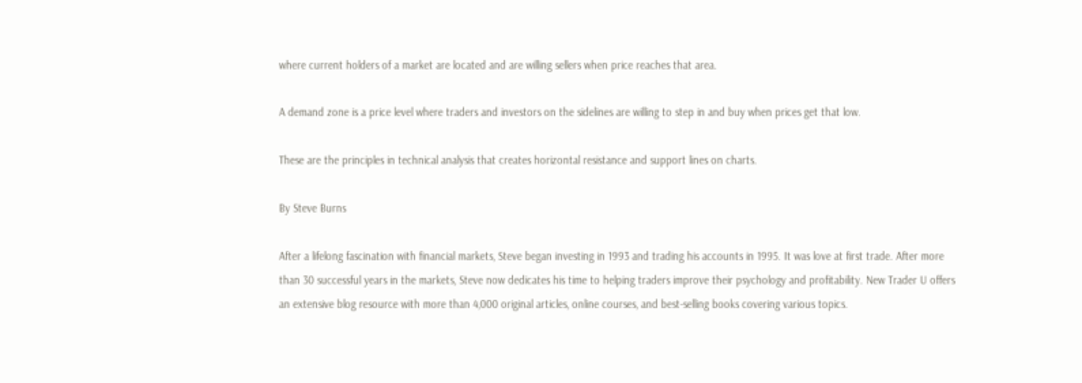where current holders of a market are located and are willing sellers when price reaches that area.

A demand zone is a price level where traders and investors on the sidelines are willing to step in and buy when prices get that low.

These are the principles in technical analysis that creates horizontal resistance and support lines on charts.

By Steve Burns

After a lifelong fascination with financial markets, Steve began investing in 1993 and trading his accounts in 1995. It was love at first trade. After more than 30 successful years in the markets, Steve now dedicates his time to helping traders improve their psychology and profitability. New Trader U offers an extensive blog resource with more than 4,000 original articles, online courses, and best-selling books covering various topics.